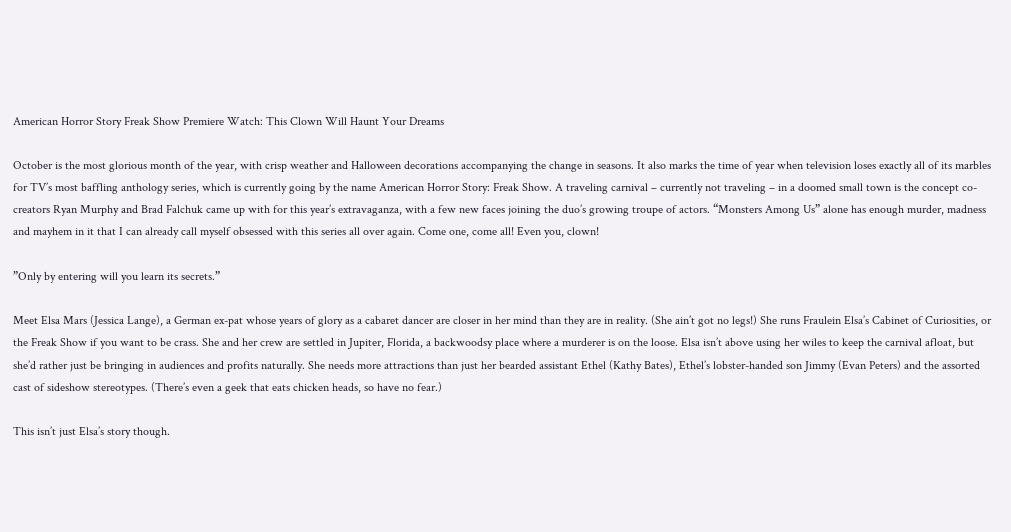American Horror Story Freak Show Premiere Watch: This Clown Will Haunt Your Dreams

October is the most glorious month of the year, with crisp weather and Halloween decorations accompanying the change in seasons. It also marks the time of year when television loses exactly all of its marbles for TV’s most baffling anthology series, which is currently going by the name American Horror Story: Freak Show. A traveling carnival – currently not traveling – in a doomed small town is the concept co-creators Ryan Murphy and Brad Falchuk came up with for this year’s extravaganza, with a few new faces joining the duo’s growing troupe of actors. “Monsters Among Us” alone has enough murder, madness and mayhem in it that I can already call myself obsessed with this series all over again. Come one, come all! Even you, clown!

”Only by entering will you learn its secrets.”

Meet Elsa Mars (Jessica Lange), a German ex-pat whose years of glory as a cabaret dancer are closer in her mind than they are in reality. (She ain’t got no legs!) She runs Fraulein Elsa’s Cabinet of Curiosities, or the Freak Show if you want to be crass. She and her crew are settled in Jupiter, Florida, a backwoodsy place where a murderer is on the loose. Elsa isn’t above using her wiles to keep the carnival afloat, but she’d rather just be bringing in audiences and profits naturally. She needs more attractions than just her bearded assistant Ethel (Kathy Bates), Ethel’s lobster-handed son Jimmy (Evan Peters) and the assorted cast of sideshow stereotypes. (There’s even a geek that eats chicken heads, so have no fear.)

This isn’t just Elsa’s story though.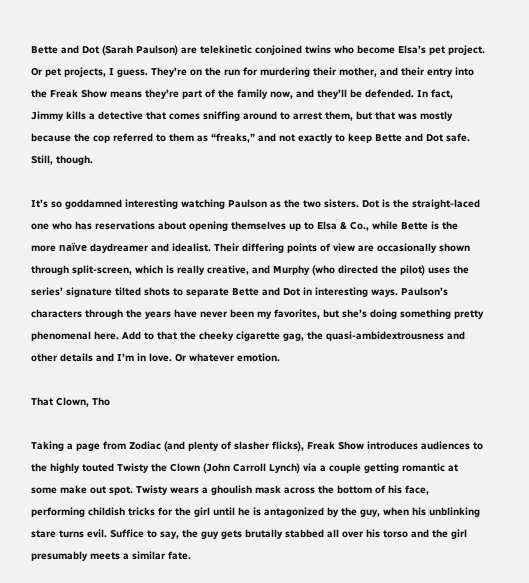Bette and Dot (Sarah Paulson) are telekinetic conjoined twins who become Elsa’s pet project. Or pet projects, I guess. They’re on the run for murdering their mother, and their entry into the Freak Show means they’re part of the family now, and they’ll be defended. In fact, Jimmy kills a detective that comes sniffing around to arrest them, but that was mostly because the cop referred to them as “freaks,” and not exactly to keep Bette and Dot safe. Still, though.

It’s so goddamned interesting watching Paulson as the two sisters. Dot is the straight-laced one who has reservations about opening themselves up to Elsa & Co., while Bette is the more naïve daydreamer and idealist. Their differing points of view are occasionally shown through split-screen, which is really creative, and Murphy (who directed the pilot) uses the series’ signature tilted shots to separate Bette and Dot in interesting ways. Paulson’s characters through the years have never been my favorites, but she’s doing something pretty phenomenal here. Add to that the cheeky cigarette gag, the quasi-ambidextrousness and other details and I’m in love. Or whatever emotion.

That Clown, Tho

Taking a page from Zodiac (and plenty of slasher flicks), Freak Show introduces audiences to the highly touted Twisty the Clown (John Carroll Lynch) via a couple getting romantic at some make out spot. Twisty wears a ghoulish mask across the bottom of his face, performing childish tricks for the girl until he is antagonized by the guy, when his unblinking stare turns evil. Suffice to say, the guy gets brutally stabbed all over his torso and the girl presumably meets a similar fate.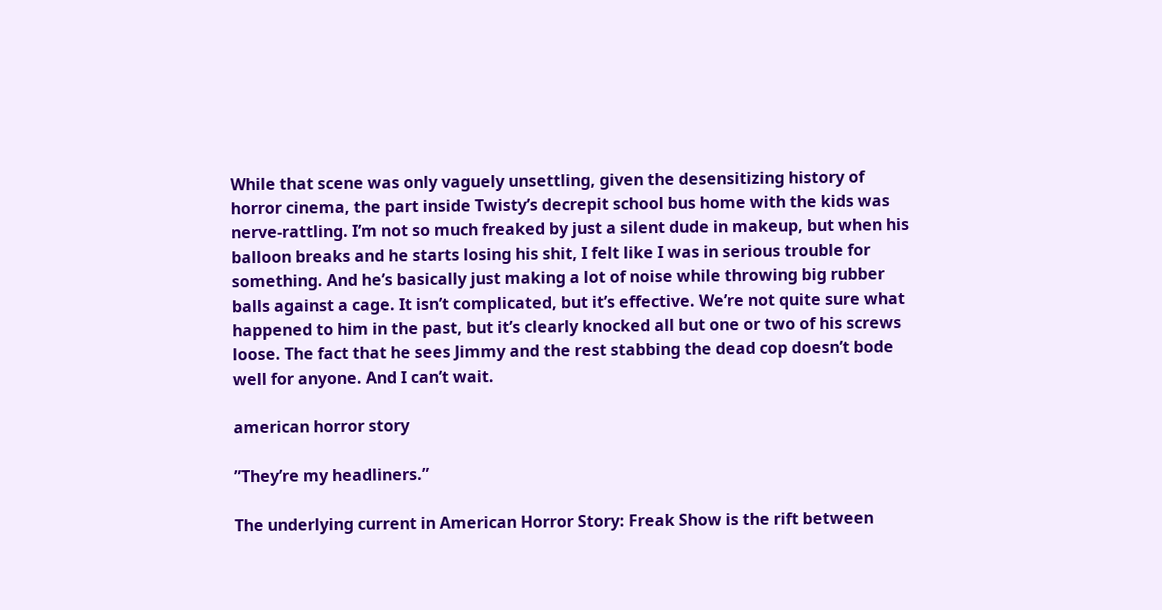While that scene was only vaguely unsettling, given the desensitizing history of horror cinema, the part inside Twisty’s decrepit school bus home with the kids was nerve-rattling. I’m not so much freaked by just a silent dude in makeup, but when his balloon breaks and he starts losing his shit, I felt like I was in serious trouble for something. And he’s basically just making a lot of noise while throwing big rubber balls against a cage. It isn’t complicated, but it’s effective. We’re not quite sure what happened to him in the past, but it’s clearly knocked all but one or two of his screws loose. The fact that he sees Jimmy and the rest stabbing the dead cop doesn’t bode well for anyone. And I can’t wait.

american horror story

”They’re my headliners.”

The underlying current in American Horror Story: Freak Show is the rift between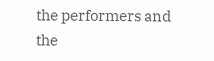the performers and the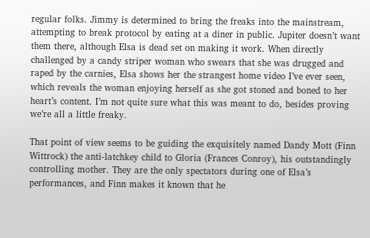regular folks. Jimmy is determined to bring the freaks into the mainstream, attempting to break protocol by eating at a diner in public. Jupiter doesn’t want them there, although Elsa is dead set on making it work. When directly challenged by a candy striper woman who swears that she was drugged and raped by the carnies, Elsa shows her the strangest home video I’ve ever seen, which reveals the woman enjoying herself as she got stoned and boned to her heart’s content. I’m not quite sure what this was meant to do, besides proving we’re all a little freaky.

That point of view seems to be guiding the exquisitely named Dandy Mott (Finn Wittrock) the anti-latchkey child to Gloria (Frances Conroy), his outstandingly controlling mother. They are the only spectators during one of Elsa’s performances, and Finn makes it known that he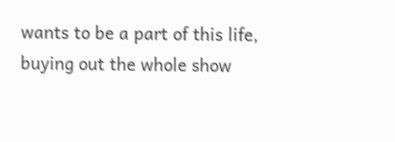wants to be a part of this life, buying out the whole show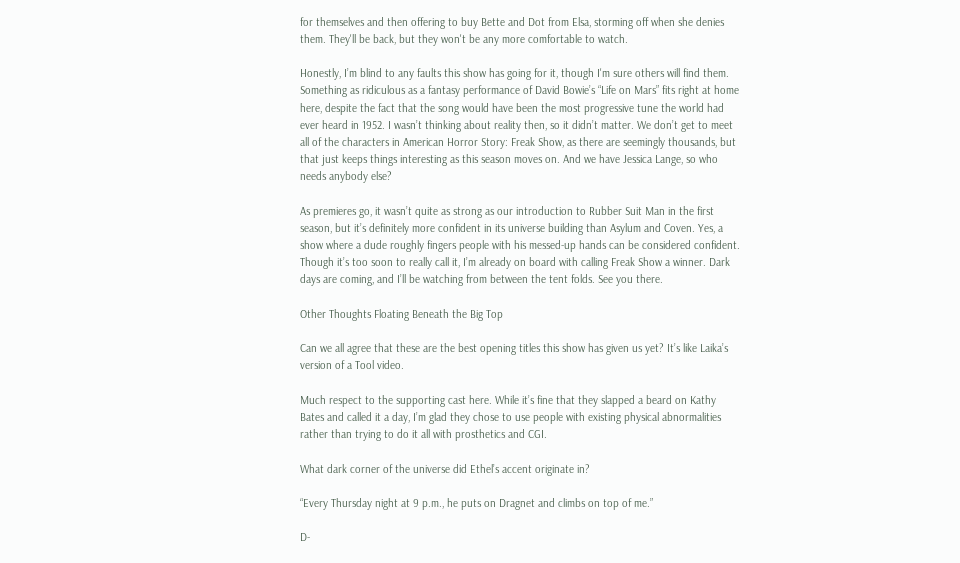for themselves and then offering to buy Bette and Dot from Elsa, storming off when she denies them. They'll be back, but they won't be any more comfortable to watch.

Honestly, I’m blind to any faults this show has going for it, though I'm sure others will find them. Something as ridiculous as a fantasy performance of David Bowie’s “Life on Mars” fits right at home here, despite the fact that the song would have been the most progressive tune the world had ever heard in 1952. I wasn’t thinking about reality then, so it didn’t matter. We don’t get to meet all of the characters in American Horror Story: Freak Show, as there are seemingly thousands, but that just keeps things interesting as this season moves on. And we have Jessica Lange, so who needs anybody else?

As premieres go, it wasn’t quite as strong as our introduction to Rubber Suit Man in the first season, but it’s definitely more confident in its universe building than Asylum and Coven. Yes, a show where a dude roughly fingers people with his messed-up hands can be considered confident. Though it’s too soon to really call it, I’m already on board with calling Freak Show a winner. Dark days are coming, and I’ll be watching from between the tent folds. See you there.

Other Thoughts Floating Beneath the Big Top

Can we all agree that these are the best opening titles this show has given us yet? It’s like Laika’s version of a Tool video.

Much respect to the supporting cast here. While it’s fine that they slapped a beard on Kathy Bates and called it a day, I’m glad they chose to use people with existing physical abnormalities rather than trying to do it all with prosthetics and CGI.

What dark corner of the universe did Ethel’s accent originate in?

“Every Thursday night at 9 p.m., he puts on Dragnet and climbs on top of me.”

D-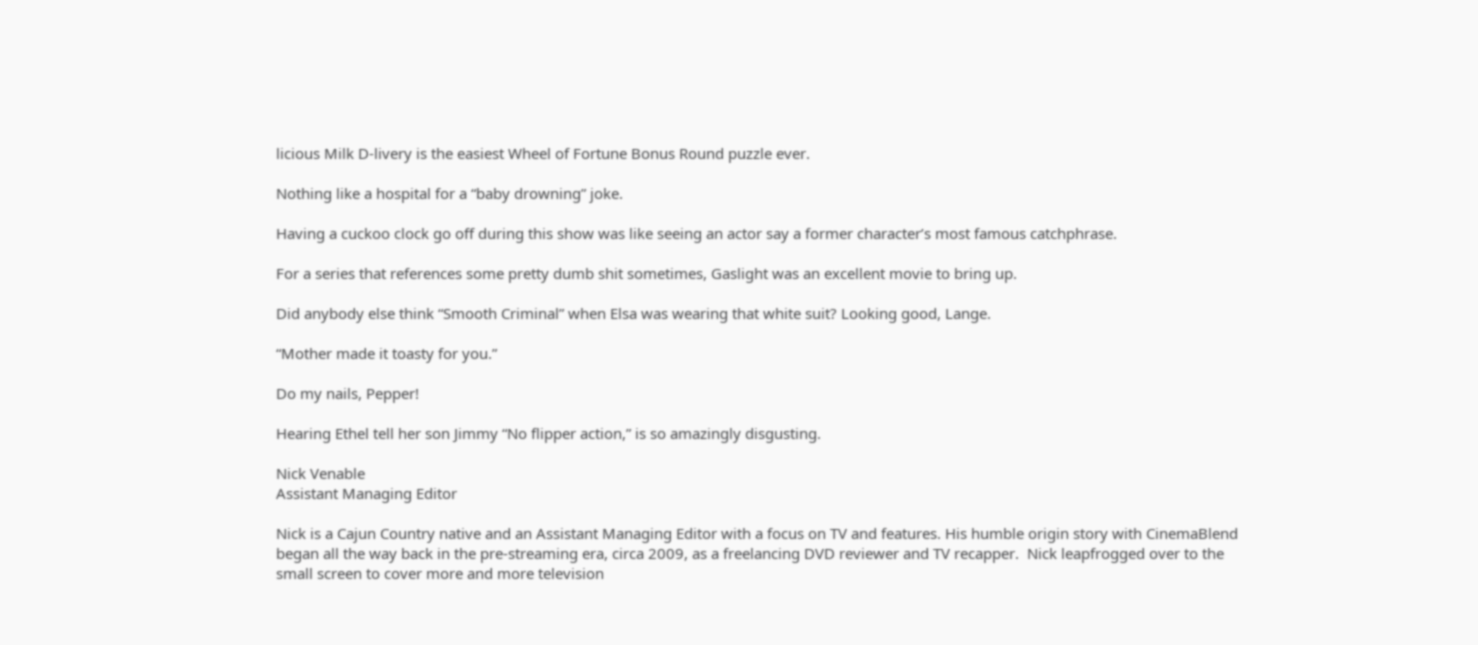licious Milk D-livery is the easiest Wheel of Fortune Bonus Round puzzle ever.

Nothing like a hospital for a “baby drowning” joke.

Having a cuckoo clock go off during this show was like seeing an actor say a former character’s most famous catchphrase.

For a series that references some pretty dumb shit sometimes, Gaslight was an excellent movie to bring up.

Did anybody else think “Smooth Criminal” when Elsa was wearing that white suit? Looking good, Lange.

“Mother made it toasty for you.”

Do my nails, Pepper!

Hearing Ethel tell her son Jimmy “No flipper action,” is so amazingly disgusting.

Nick Venable
Assistant Managing Editor

Nick is a Cajun Country native and an Assistant Managing Editor with a focus on TV and features. His humble origin story with CinemaBlend began all the way back in the pre-streaming era, circa 2009, as a freelancing DVD reviewer and TV recapper.  Nick leapfrogged over to the small screen to cover more and more television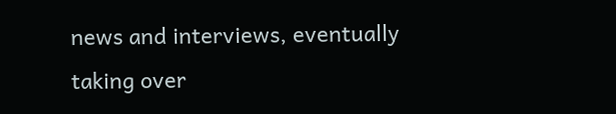news and interviews, eventually taking over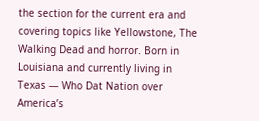the section for the current era and covering topics like Yellowstone, The Walking Dead and horror. Born in Louisiana and currently living in Texas — Who Dat Nation over America’s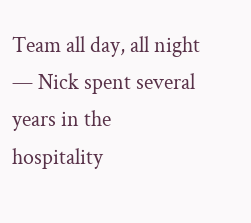Team all day, all night — Nick spent several years in the hospitality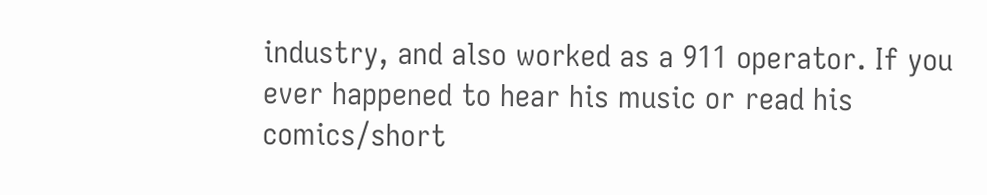industry, and also worked as a 911 operator. If you ever happened to hear his music or read his comics/short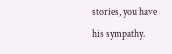stories, you have his sympathy.